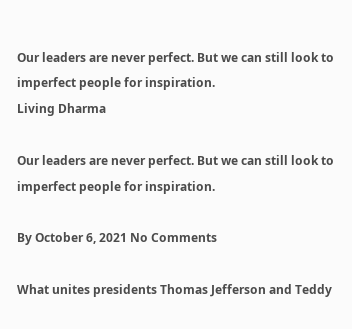Our leaders are never perfect. But we can still look to imperfect people for inspiration.
Living Dharma

Our leaders are never perfect. But we can still look to imperfect people for inspiration.

By October 6, 2021 No Comments

What unites presidents Thomas Jefferson and Teddy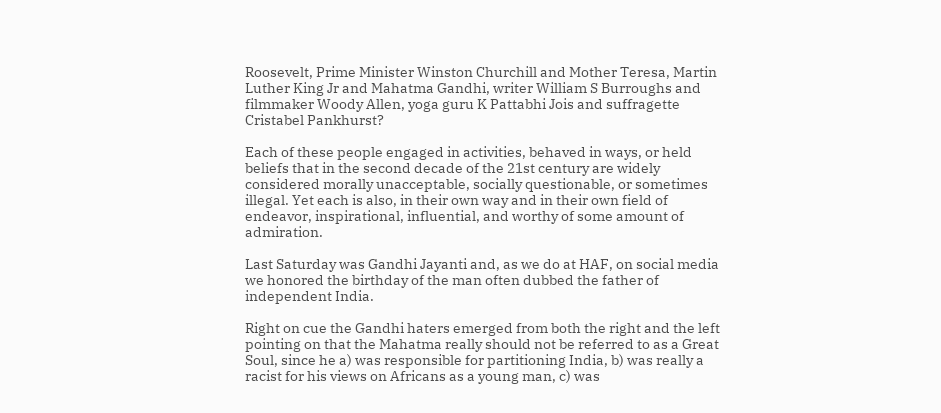Roosevelt, Prime Minister Winston Churchill and Mother Teresa, Martin Luther King Jr and Mahatma Gandhi, writer William S Burroughs and filmmaker Woody Allen, yoga guru K Pattabhi Jois and suffragette Cristabel Pankhurst?

Each of these people engaged in activities, behaved in ways, or held beliefs that in the second decade of the 21st century are widely considered morally unacceptable, socially questionable, or sometimes illegal. Yet each is also, in their own way and in their own field of endeavor, inspirational, influential, and worthy of some amount of admiration.

Last Saturday was Gandhi Jayanti and, as we do at HAF, on social media we honored the birthday of the man often dubbed the father of independent India.

Right on cue the Gandhi haters emerged from both the right and the left pointing on that the Mahatma really should not be referred to as a Great Soul, since he a) was responsible for partitioning India, b) was really a racist for his views on Africans as a young man, c) was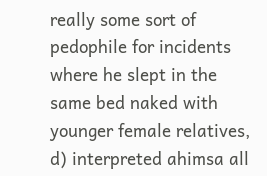really some sort of pedophile for incidents where he slept in the same bed naked with younger female relatives, d) interpreted ahimsa all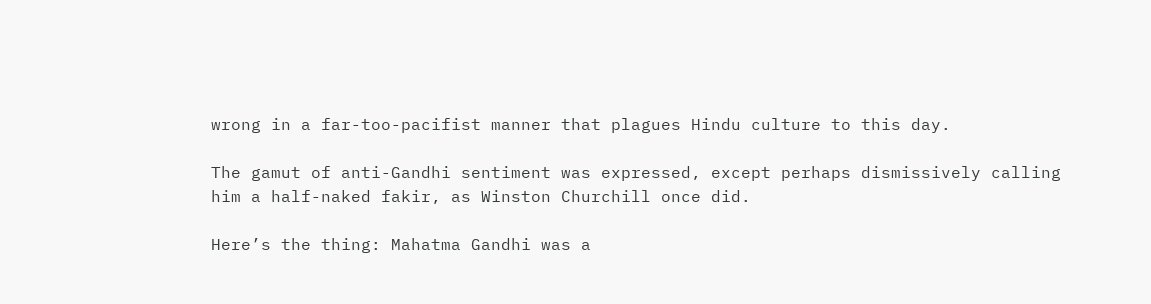wrong in a far-too-pacifist manner that plagues Hindu culture to this day.

The gamut of anti-Gandhi sentiment was expressed, except perhaps dismissively calling him a half-naked fakir, as Winston Churchill once did.

Here’s the thing: Mahatma Gandhi was a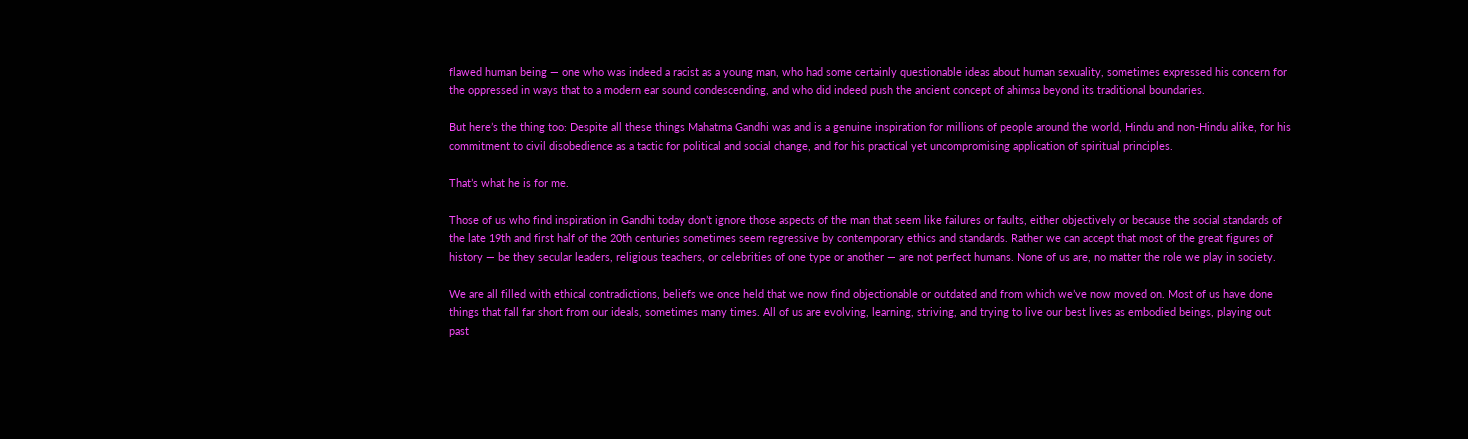flawed human being — one who was indeed a racist as a young man, who had some certainly questionable ideas about human sexuality, sometimes expressed his concern for the oppressed in ways that to a modern ear sound condescending, and who did indeed push the ancient concept of ahimsa beyond its traditional boundaries.

But here’s the thing too: Despite all these things Mahatma Gandhi was and is a genuine inspiration for millions of people around the world, Hindu and non-Hindu alike, for his commitment to civil disobedience as a tactic for political and social change, and for his practical yet uncompromising application of spiritual principles.

That’s what he is for me.

Those of us who find inspiration in Gandhi today don’t ignore those aspects of the man that seem like failures or faults, either objectively or because the social standards of the late 19th and first half of the 20th centuries sometimes seem regressive by contemporary ethics and standards. Rather we can accept that most of the great figures of history — be they secular leaders, religious teachers, or celebrities of one type or another — are not perfect humans. None of us are, no matter the role we play in society.

We are all filled with ethical contradictions, beliefs we once held that we now find objectionable or outdated and from which we’ve now moved on. Most of us have done things that fall far short from our ideals, sometimes many times. All of us are evolving, learning, striving, and trying to live our best lives as embodied beings, playing out past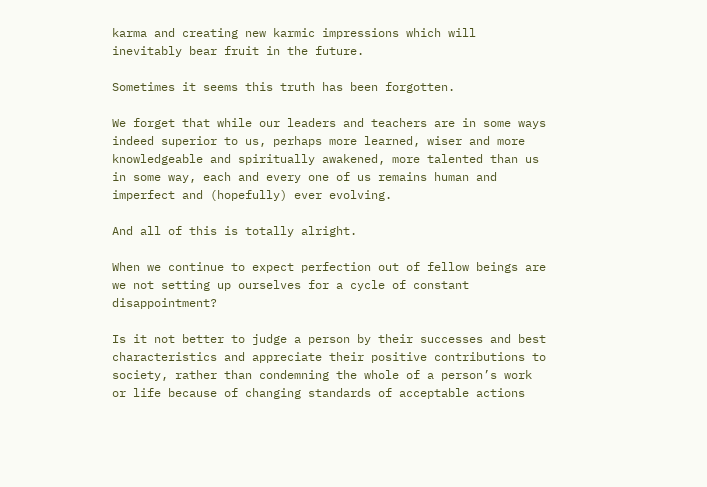karma and creating new karmic impressions which will inevitably bear fruit in the future.

Sometimes it seems this truth has been forgotten.

We forget that while our leaders and teachers are in some ways indeed superior to us, perhaps more learned, wiser and more knowledgeable and spiritually awakened, more talented than us in some way, each and every one of us remains human and imperfect and (hopefully) ever evolving.

And all of this is totally alright.

When we continue to expect perfection out of fellow beings are we not setting up ourselves for a cycle of constant disappointment?

Is it not better to judge a person by their successes and best characteristics and appreciate their positive contributions to society, rather than condemning the whole of a person’s work or life because of changing standards of acceptable actions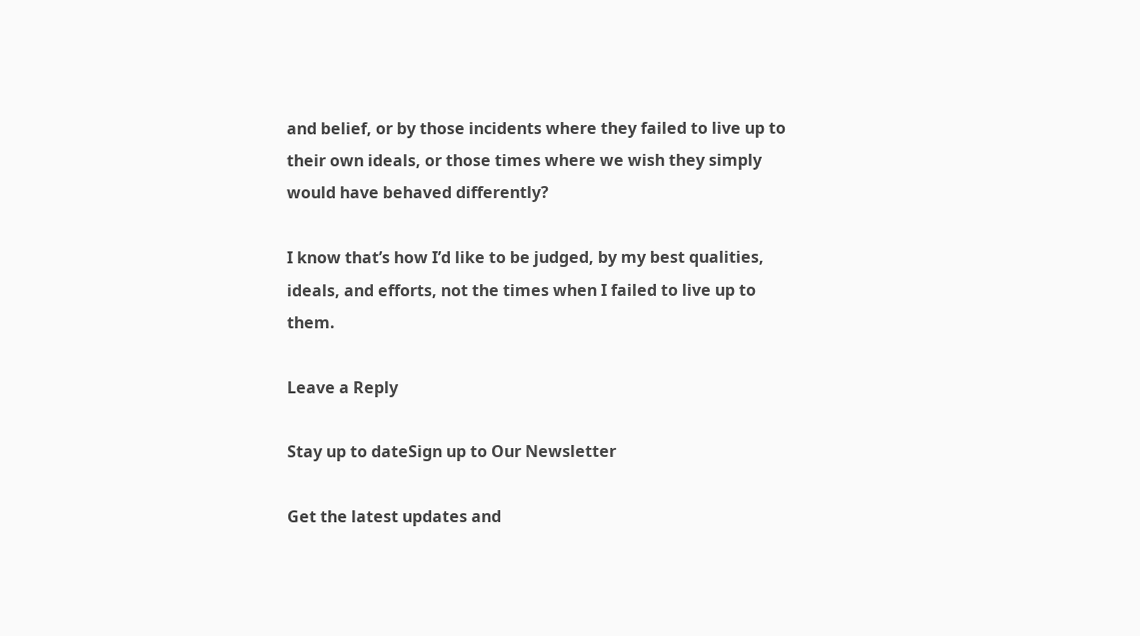and belief, or by those incidents where they failed to live up to their own ideals, or those times where we wish they simply would have behaved differently?

I know that’s how I’d like to be judged, by my best qualities, ideals, and efforts, not the times when I failed to live up to them.

Leave a Reply

Stay up to dateSign up to Our Newsletter

Get the latest updates and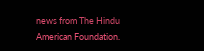news from The Hindu American Foundation.